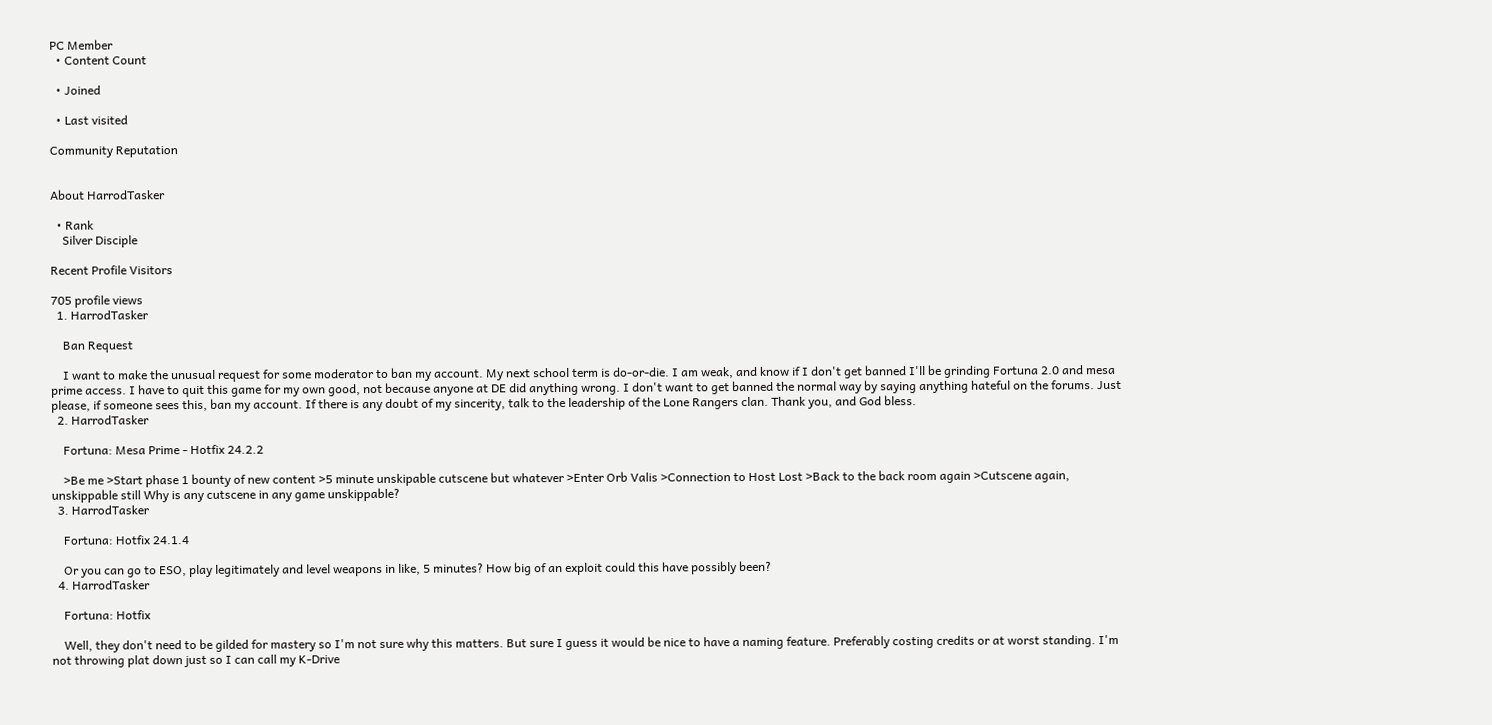PC Member
  • Content Count

  • Joined

  • Last visited

Community Reputation


About HarrodTasker

  • Rank
    Silver Disciple

Recent Profile Visitors

705 profile views
  1. HarrodTasker

    Ban Request

    I want to make the unusual request for some moderator to ban my account. My next school term is do-or-die. I am weak, and know if I don't get banned I'll be grinding Fortuna 2.0 and mesa prime access. I have to quit this game for my own good, not because anyone at DE did anything wrong. I don't want to get banned the normal way by saying anything hateful on the forums. Just please, if someone sees this, ban my account. If there is any doubt of my sincerity, talk to the leadership of the Lone Rangers clan. Thank you, and God bless.
  2. HarrodTasker

    Fortuna: Mesa Prime - Hotfix 24.2.2

    >Be me >Start phase 1 bounty of new content >5 minute unskipable cutscene but whatever >Enter Orb Valis >Connection to Host Lost >Back to the back room again >Cutscene again, unskippable still Why is any cutscene in any game unskippable?
  3. HarrodTasker

    Fortuna: Hotfix 24.1.4

    Or you can go to ESO, play legitimately and level weapons in like, 5 minutes? How big of an exploit could this have possibly been?
  4. HarrodTasker

    Fortuna: Hotfix

    Well, they don't need to be gilded for mastery so I'm not sure why this matters. But sure I guess it would be nice to have a naming feature. Preferably costing credits or at worst standing. I'm not throwing plat down just so I can call my K-Drive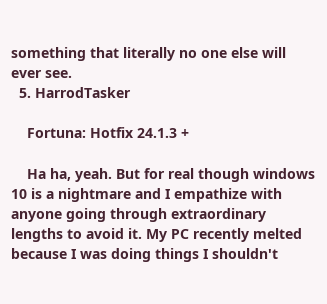something that literally no one else will ever see.
  5. HarrodTasker

    Fortuna: Hotfix 24.1.3 +

    Ha ha, yeah. But for real though windows 10 is a nightmare and I empathize with anyone going through extraordinary lengths to avoid it. My PC recently melted because I was doing things I shouldn't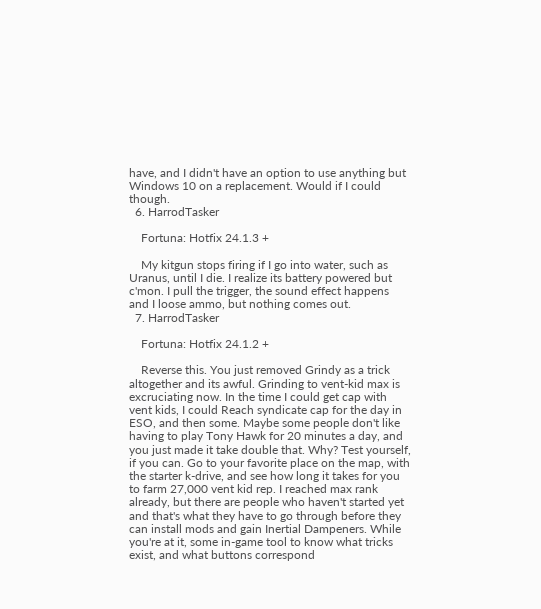have, and I didn't have an option to use anything but Windows 10 on a replacement. Would if I could though.
  6. HarrodTasker

    Fortuna: Hotfix 24.1.3 +

    My kitgun stops firing if I go into water, such as Uranus, until I die. I realize its battery powered but c'mon. I pull the trigger, the sound effect happens and I loose ammo, but nothing comes out.
  7. HarrodTasker

    Fortuna: Hotfix 24.1.2 +

    Reverse this. You just removed Grindy as a trick altogether and its awful. Grinding to vent-kid max is excruciating now. In the time I could get cap with vent kids, I could Reach syndicate cap for the day in ESO, and then some. Maybe some people don't like having to play Tony Hawk for 20 minutes a day, and you just made it take double that. Why? Test yourself, if you can. Go to your favorite place on the map, with the starter k-drive, and see how long it takes for you to farm 27,000 vent kid rep. I reached max rank already, but there are people who haven't started yet and that's what they have to go through before they can install mods and gain Inertial Dampeners. While you're at it, some in-game tool to know what tricks exist, and what buttons correspond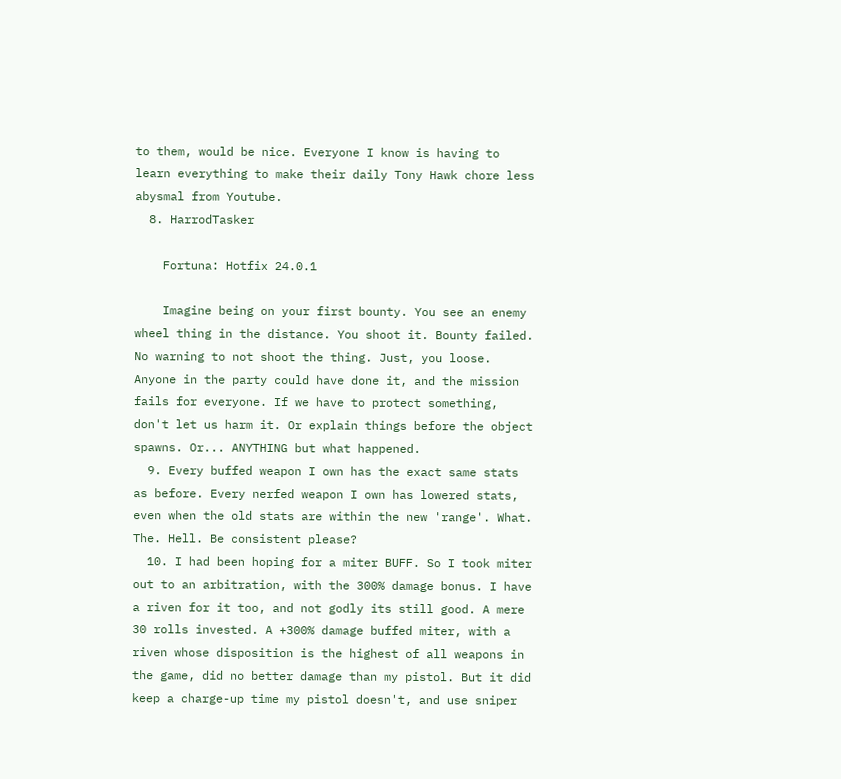to them, would be nice. Everyone I know is having to learn everything to make their daily Tony Hawk chore less abysmal from Youtube.
  8. HarrodTasker

    Fortuna: Hotfix 24.0.1

    Imagine being on your first bounty. You see an enemy wheel thing in the distance. You shoot it. Bounty failed. No warning to not shoot the thing. Just, you loose. Anyone in the party could have done it, and the mission fails for everyone. If we have to protect something, don't let us harm it. Or explain things before the object spawns. Or... ANYTHING but what happened.
  9. Every buffed weapon I own has the exact same stats as before. Every nerfed weapon I own has lowered stats, even when the old stats are within the new 'range'. What. The. Hell. Be consistent please?
  10. I had been hoping for a miter BUFF. So I took miter out to an arbitration, with the 300% damage bonus. I have a riven for it too, and not godly its still good. A mere 30 rolls invested. A +300% damage buffed miter, with a riven whose disposition is the highest of all weapons in the game, did no better damage than my pistol. But it did keep a charge-up time my pistol doesn't, and use sniper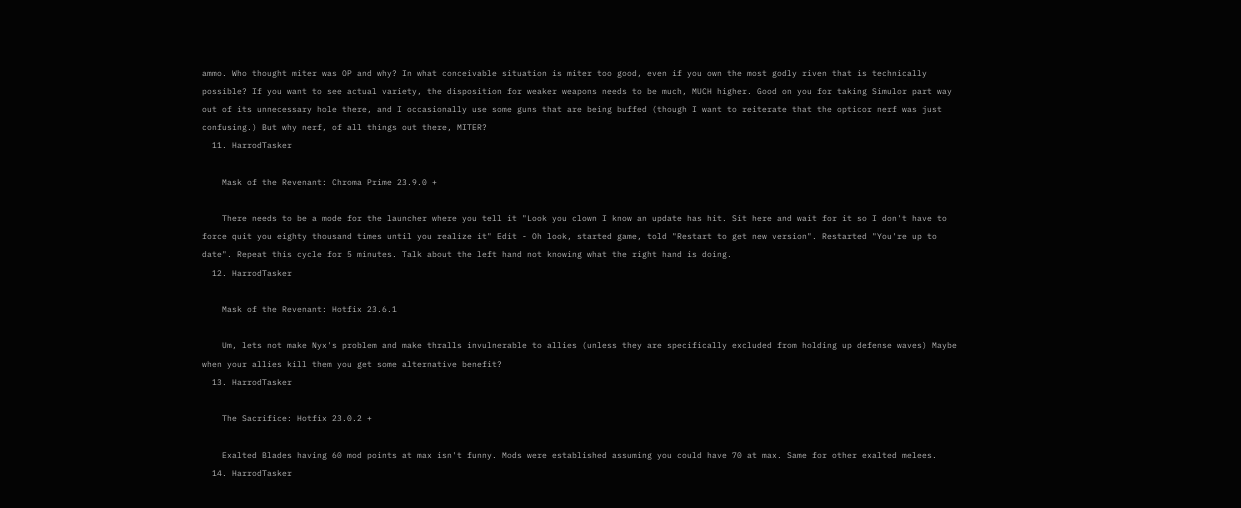ammo. Who thought miter was OP and why? In what conceivable situation is miter too good, even if you own the most godly riven that is technically possible? If you want to see actual variety, the disposition for weaker weapons needs to be much, MUCH higher. Good on you for taking Simulor part way out of its unnecessary hole there, and I occasionally use some guns that are being buffed (though I want to reiterate that the opticor nerf was just confusing.) But why nerf, of all things out there, MITER?
  11. HarrodTasker

    Mask of the Revenant: Chroma Prime 23.9.0 +

    There needs to be a mode for the launcher where you tell it "Look you clown I know an update has hit. Sit here and wait for it so I don't have to force quit you eighty thousand times until you realize it" Edit - Oh look, started game, told "Restart to get new version". Restarted "You're up to date". Repeat this cycle for 5 minutes. Talk about the left hand not knowing what the right hand is doing.
  12. HarrodTasker

    Mask of the Revenant: Hotfix 23.6.1

    Um, lets not make Nyx's problem and make thralls invulnerable to allies (unless they are specifically excluded from holding up defense waves) Maybe when your allies kill them you get some alternative benefit?
  13. HarrodTasker

    The Sacrifice: Hotfix 23.0.2 +

    Exalted Blades having 60 mod points at max isn't funny. Mods were established assuming you could have 70 at max. Same for other exalted melees.
  14. HarrodTasker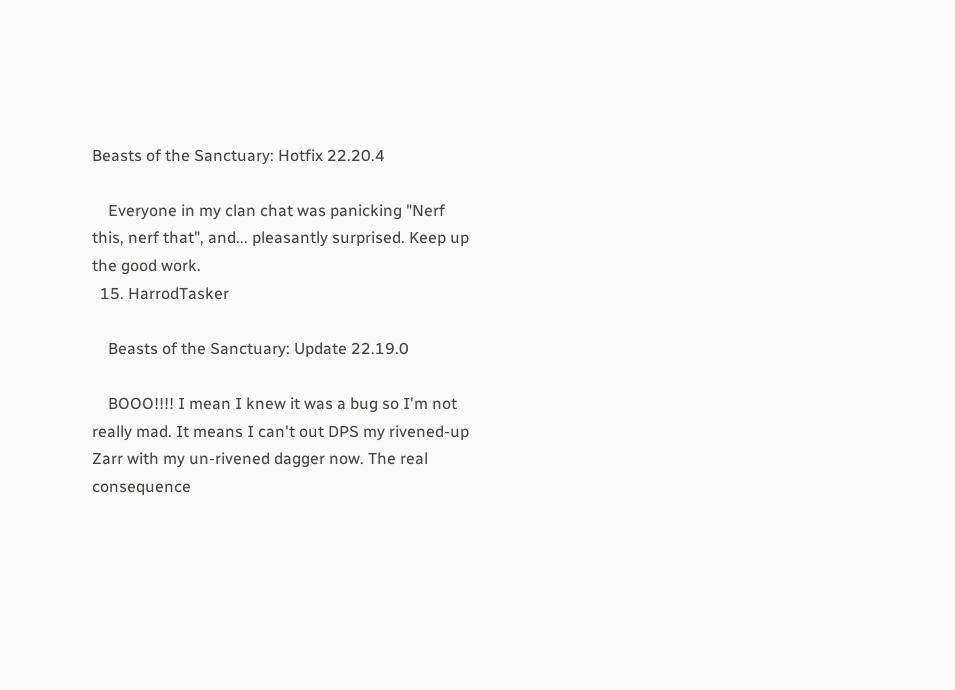Beasts of the Sanctuary: Hotfix 22.20.4

    Everyone in my clan chat was panicking "Nerf this, nerf that", and... pleasantly surprised. Keep up the good work.
  15. HarrodTasker

    Beasts of the Sanctuary: Update 22.19.0

    BOOO!!!! I mean I knew it was a bug so I'm not really mad. It means I can't out DPS my rivened-up Zarr with my un-rivened dagger now. The real consequence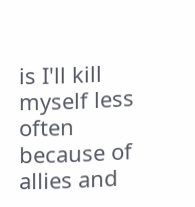is I'll kill myself less often because of allies and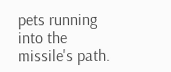pets running into the missile's path.